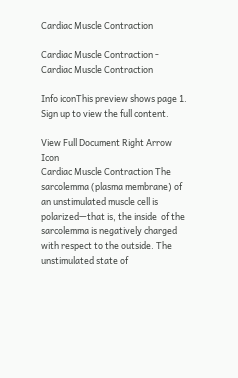Cardiac Muscle Contraction

Cardiac Muscle Contraction - Cardiac Muscle Contraction

Info iconThis preview shows page 1. Sign up to view the full content.

View Full Document Right Arrow Icon
Cardiac Muscle Contraction The sarcolemma (plasma membrane) of an unstimulated muscle cell is polarized—that is, the inside  of the sarcolemma is negatively charged with respect to the outside. The unstimulated state of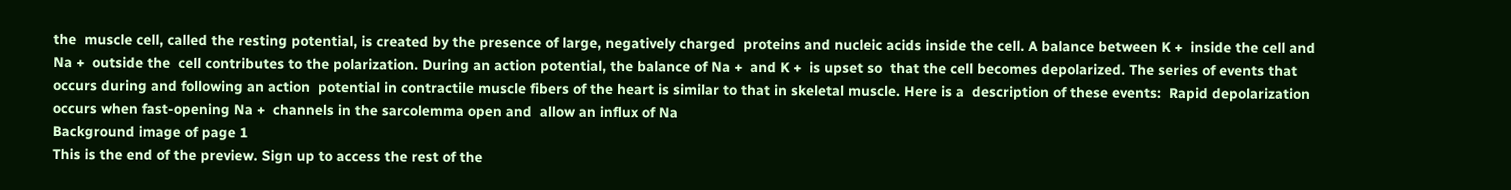the  muscle cell, called the resting potential, is created by the presence of large, negatively charged  proteins and nucleic acids inside the cell. A balance between K +  inside the cell and Na +  outside the  cell contributes to the polarization. During an action potential, the balance of Na +  and K +  is upset so  that the cell becomes depolarized. The series of events that occurs during and following an action  potential in contractile muscle fibers of the heart is similar to that in skeletal muscle. Here is a  description of these events:  Rapid depolarization occurs when fast-opening Na +  channels in the sarcolemma open and  allow an influx of Na
Background image of page 1
This is the end of the preview. Sign up to access the rest of the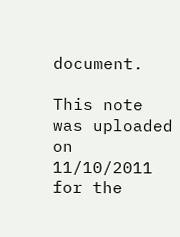document.

This note was uploaded on 11/10/2011 for the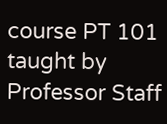course PT 101 taught by Professor Staff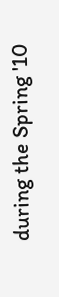during the Spring '10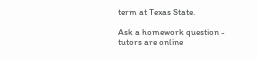term at Texas State.

Ask a homework question - tutors are online